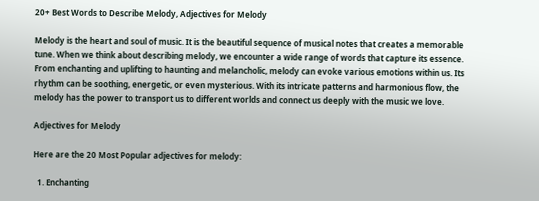20+ Best Words to Describe Melody, Adjectives for Melody

Melody is the heart and soul of music. It is the beautiful sequence of musical notes that creates a memorable tune. When we think about describing melody, we encounter a wide range of words that capture its essence. From enchanting and uplifting to haunting and melancholic, melody can evoke various emotions within us. Its rhythm can be soothing, energetic, or even mysterious. With its intricate patterns and harmonious flow, the melody has the power to transport us to different worlds and connect us deeply with the music we love.

Adjectives for Melody

Here are the 20 Most Popular adjectives for melody:

  1. Enchanting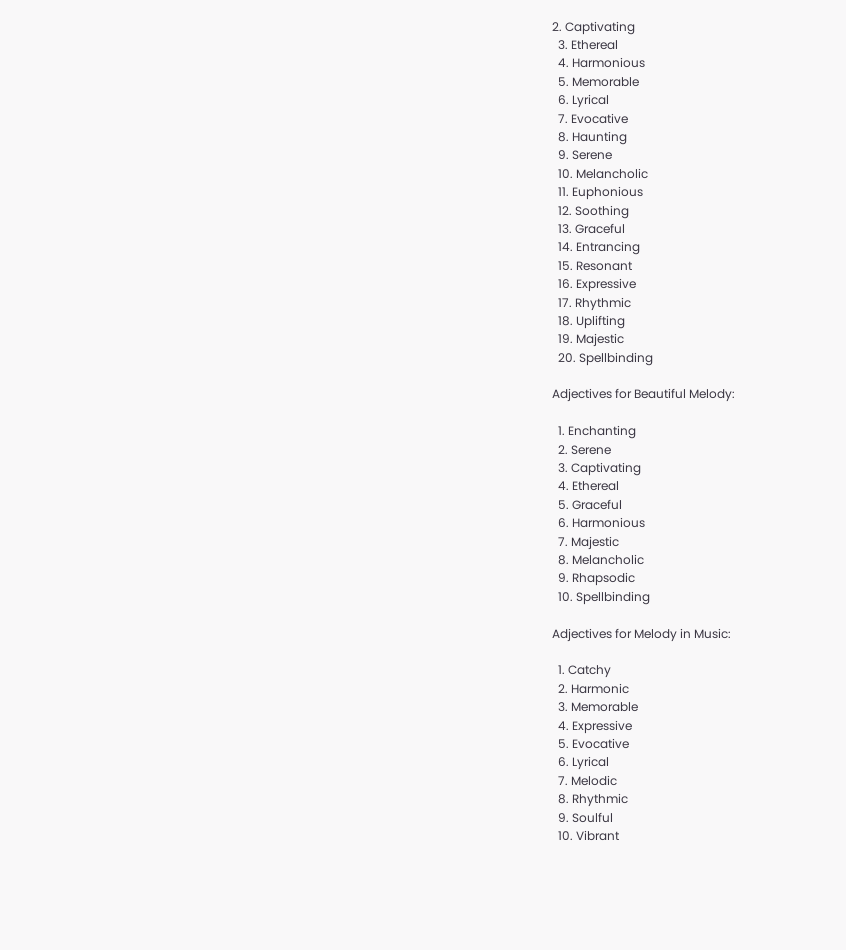2. Captivating
  3. Ethereal
  4. Harmonious
  5. Memorable
  6. Lyrical
  7. Evocative
  8. Haunting
  9. Serene
  10. Melancholic
  11. Euphonious
  12. Soothing
  13. Graceful
  14. Entrancing
  15. Resonant
  16. Expressive
  17. Rhythmic
  18. Uplifting
  19. Majestic
  20. Spellbinding

Adjectives for Beautiful Melody:

  1. Enchanting
  2. Serene
  3. Captivating
  4. Ethereal
  5. Graceful
  6. Harmonious
  7. Majestic
  8. Melancholic
  9. Rhapsodic
  10. Spellbinding

Adjectives for Melody in Music:

  1. Catchy
  2. Harmonic
  3. Memorable
  4. Expressive
  5. Evocative
  6. Lyrical
  7. Melodic
  8. Rhythmic
  9. Soulful
  10. Vibrant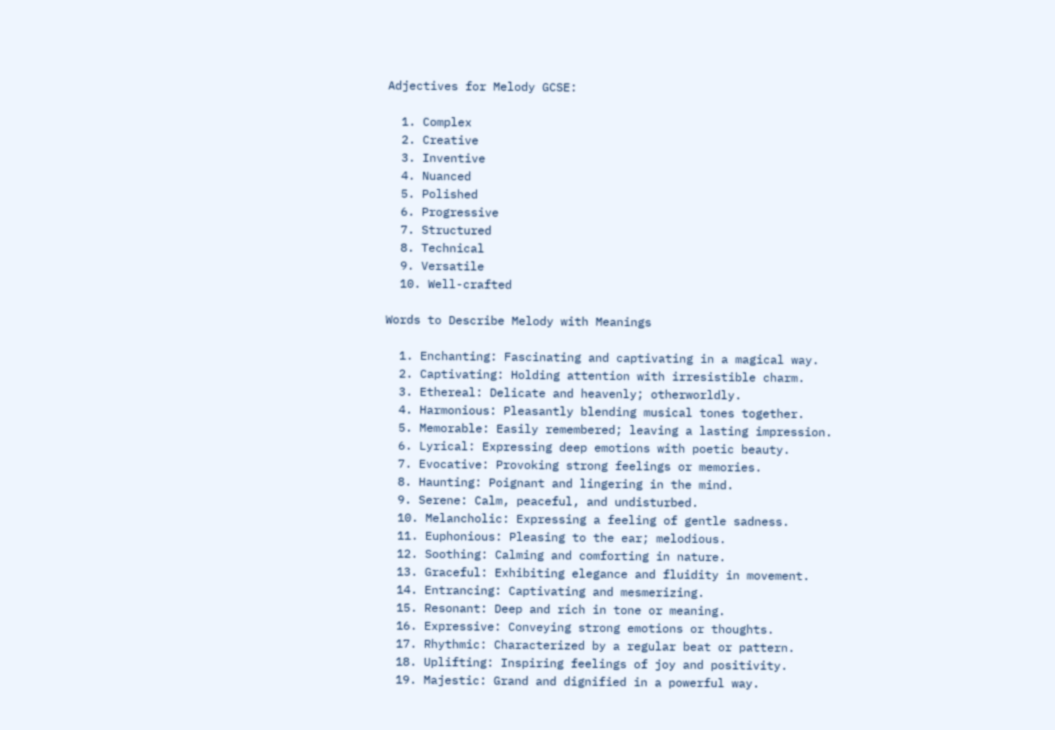Adjectives for Melody GCSE:

  1. Complex
  2. Creative
  3. Inventive
  4. Nuanced
  5. Polished
  6. Progressive
  7. Structured
  8. Technical
  9. Versatile
  10. Well-crafted

Words to Describe Melody with Meanings

  1. Enchanting: Fascinating and captivating in a magical way.
  2. Captivating: Holding attention with irresistible charm.
  3. Ethereal: Delicate and heavenly; otherworldly.
  4. Harmonious: Pleasantly blending musical tones together.
  5. Memorable: Easily remembered; leaving a lasting impression.
  6. Lyrical: Expressing deep emotions with poetic beauty.
  7. Evocative: Provoking strong feelings or memories.
  8. Haunting: Poignant and lingering in the mind.
  9. Serene: Calm, peaceful, and undisturbed.
  10. Melancholic: Expressing a feeling of gentle sadness.
  11. Euphonious: Pleasing to the ear; melodious.
  12. Soothing: Calming and comforting in nature.
  13. Graceful: Exhibiting elegance and fluidity in movement.
  14. Entrancing: Captivating and mesmerizing.
  15. Resonant: Deep and rich in tone or meaning.
  16. Expressive: Conveying strong emotions or thoughts.
  17. Rhythmic: Characterized by a regular beat or pattern.
  18. Uplifting: Inspiring feelings of joy and positivity.
  19. Majestic: Grand and dignified in a powerful way.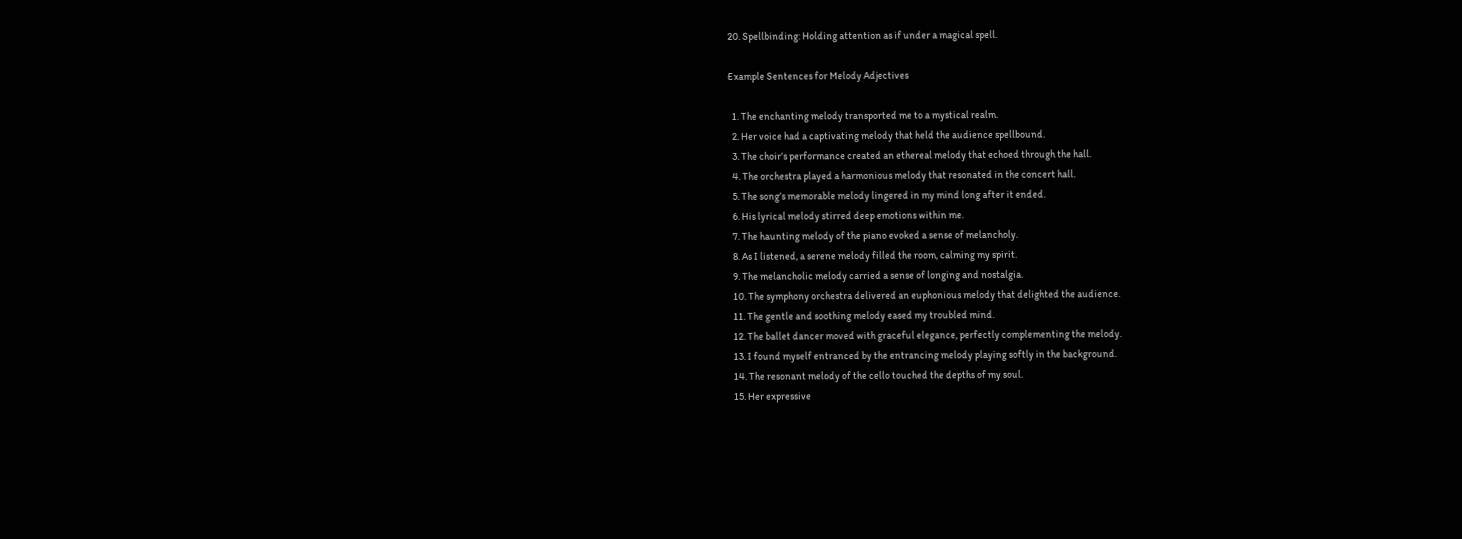20. Spellbinding: Holding attention as if under a magical spell.

Example Sentences for Melody Adjectives

  1. The enchanting melody transported me to a mystical realm.
  2. Her voice had a captivating melody that held the audience spellbound.
  3. The choir’s performance created an ethereal melody that echoed through the hall.
  4. The orchestra played a harmonious melody that resonated in the concert hall.
  5. The song’s memorable melody lingered in my mind long after it ended.
  6. His lyrical melody stirred deep emotions within me.
  7. The haunting melody of the piano evoked a sense of melancholy.
  8. As I listened, a serene melody filled the room, calming my spirit.
  9. The melancholic melody carried a sense of longing and nostalgia.
  10. The symphony orchestra delivered an euphonious melody that delighted the audience.
  11. The gentle and soothing melody eased my troubled mind.
  12. The ballet dancer moved with graceful elegance, perfectly complementing the melody.
  13. I found myself entranced by the entrancing melody playing softly in the background.
  14. The resonant melody of the cello touched the depths of my soul.
  15. Her expressive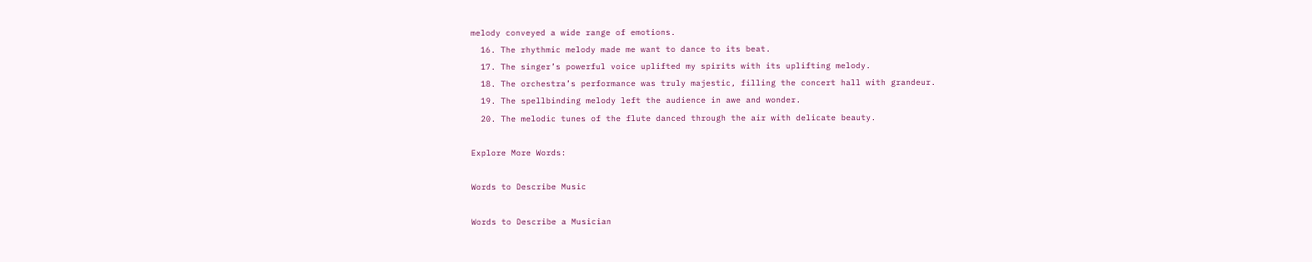melody conveyed a wide range of emotions.
  16. The rhythmic melody made me want to dance to its beat.
  17. The singer’s powerful voice uplifted my spirits with its uplifting melody.
  18. The orchestra’s performance was truly majestic, filling the concert hall with grandeur.
  19. The spellbinding melody left the audience in awe and wonder.
  20. The melodic tunes of the flute danced through the air with delicate beauty.

Explore More Words:

Words to Describe Music

Words to Describe a Musician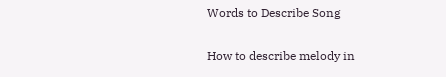Words to Describe Song


How to describe melody in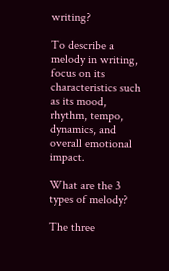writing?

To describe a melody in writing, focus on its characteristics such as its mood, rhythm, tempo, dynamics, and overall emotional impact.

What are the 3 types of melody?

The three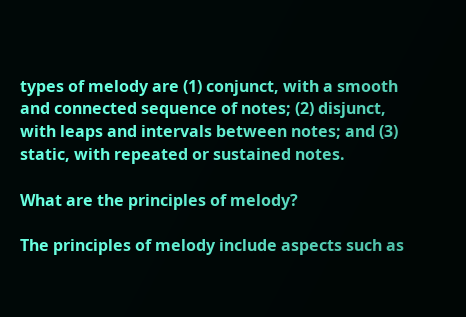types of melody are (1) conjunct, with a smooth and connected sequence of notes; (2) disjunct, with leaps and intervals between notes; and (3) static, with repeated or sustained notes.

What are the principles of melody?

The principles of melody include aspects such as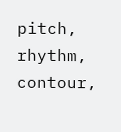pitch, rhythm, contour,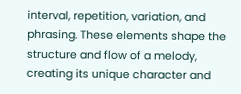interval, repetition, variation, and phrasing. These elements shape the structure and flow of a melody, creating its unique character and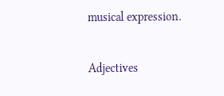musical expression.

Adjectives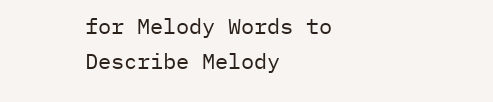for Melody Words to Describe Melody